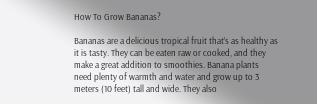How To Grow Bananas?

Bananas are a delicious tropical fruit that’s as healthy as it is tasty. They can be eaten raw or cooked, and they make a great addition to smoothies. Banana plants need plenty of warmth and water and grow up to 3 meters (10 feet) tall and wide. They also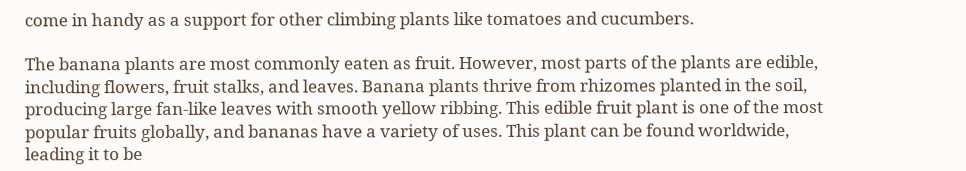come in handy as a support for other climbing plants like tomatoes and cucumbers.

The banana plants are most commonly eaten as fruit. However, most parts of the plants are edible, including flowers, fruit stalks, and leaves. Banana plants thrive from rhizomes planted in the soil, producing large fan-like leaves with smooth yellow ribbing. This edible fruit plant is one of the most popular fruits globally, and bananas have a variety of uses. This plant can be found worldwide, leading it to be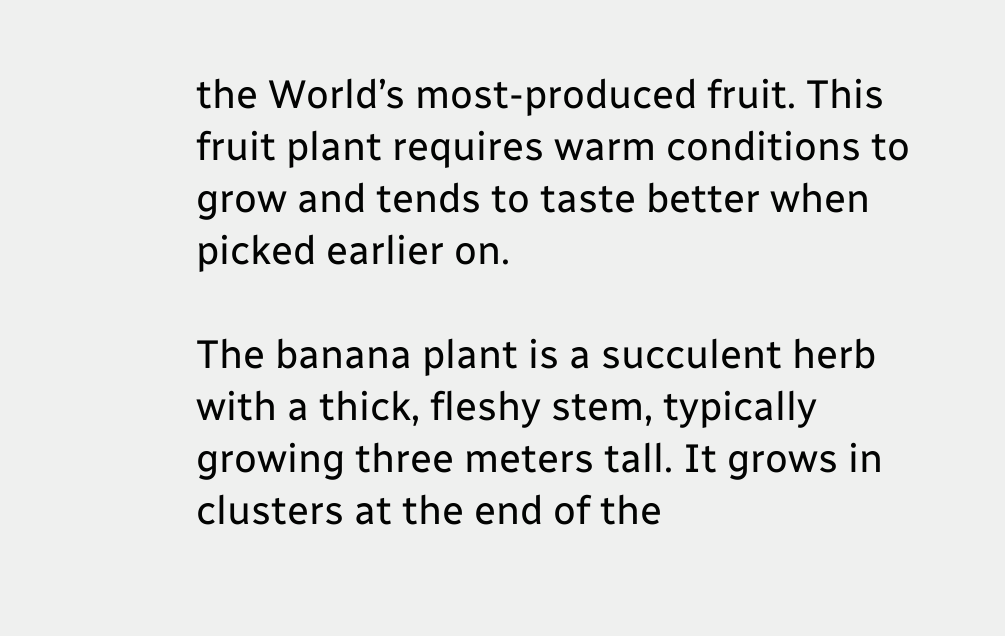the World’s most-produced fruit. This fruit plant requires warm conditions to grow and tends to taste better when picked earlier on.

The banana plant is a succulent herb with a thick, fleshy stem, typically growing three meters tall. It grows in clusters at the end of the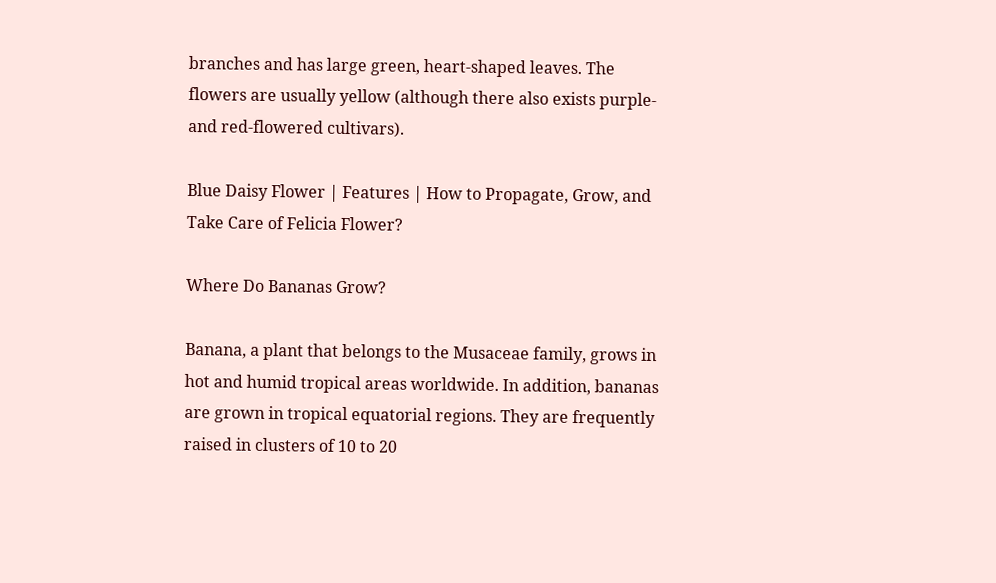branches and has large green, heart-shaped leaves. The flowers are usually yellow (although there also exists purple- and red-flowered cultivars).

Blue Daisy Flower | Features | How to Propagate, Grow, and Take Care of Felicia Flower?

Where Do Bananas Grow?

Banana, a plant that belongs to the Musaceae family, grows in hot and humid tropical areas worldwide. In addition, bananas are grown in tropical equatorial regions. They are frequently raised in clusters of 10 to 20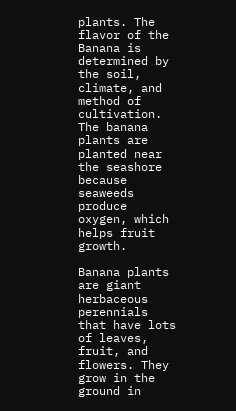plants. The flavor of the Banana is determined by the soil, climate, and method of cultivation. The banana plants are planted near the seashore because seaweeds produce oxygen, which helps fruit growth.

Banana plants are giant herbaceous perennials that have lots of leaves, fruit, and flowers. They grow in the ground in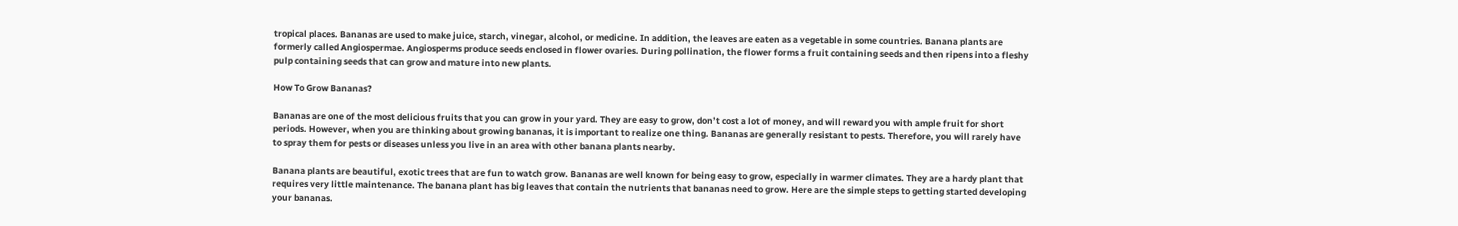tropical places. Bananas are used to make juice, starch, vinegar, alcohol, or medicine. In addition, the leaves are eaten as a vegetable in some countries. Banana plants are formerly called Angiospermae. Angiosperms produce seeds enclosed in flower ovaries. During pollination, the flower forms a fruit containing seeds and then ripens into a fleshy pulp containing seeds that can grow and mature into new plants.

How To Grow Bananas?

Bananas are one of the most delicious fruits that you can grow in your yard. They are easy to grow, don’t cost a lot of money, and will reward you with ample fruit for short periods. However, when you are thinking about growing bananas, it is important to realize one thing. Bananas are generally resistant to pests. Therefore, you will rarely have to spray them for pests or diseases unless you live in an area with other banana plants nearby.

Banana plants are beautiful, exotic trees that are fun to watch grow. Bananas are well known for being easy to grow, especially in warmer climates. They are a hardy plant that requires very little maintenance. The banana plant has big leaves that contain the nutrients that bananas need to grow. Here are the simple steps to getting started developing your bananas.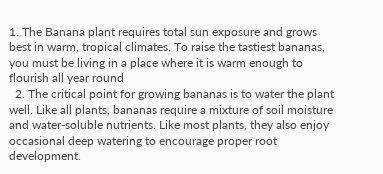1. The Banana plant requires total sun exposure and grows best in warm, tropical climates. To raise the tastiest bananas, you must be living in a place where it is warm enough to flourish all year round
  2. The critical point for growing bananas is to water the plant well. Like all plants, bananas require a mixture of soil moisture and water-soluble nutrients. Like most plants, they also enjoy occasional deep watering to encourage proper root development.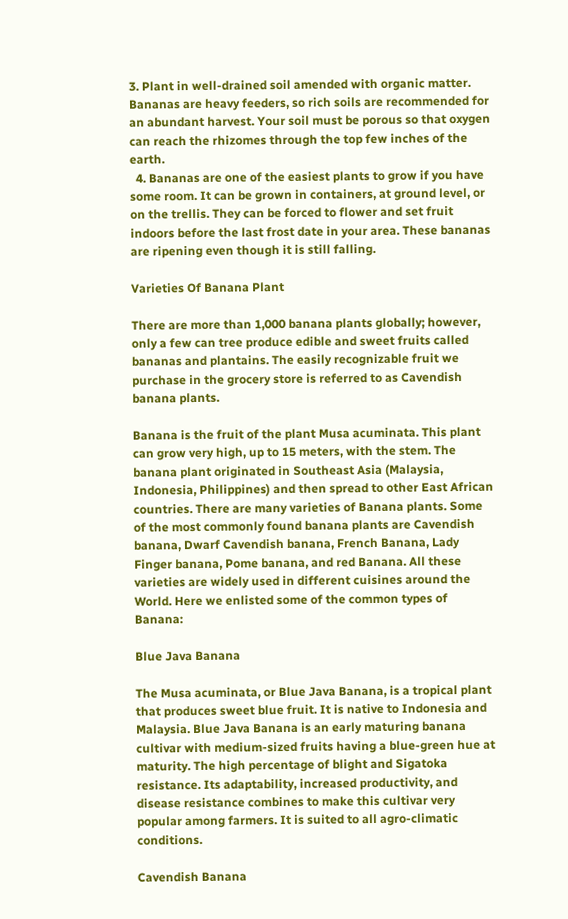3. Plant in well-drained soil amended with organic matter. Bananas are heavy feeders, so rich soils are recommended for an abundant harvest. Your soil must be porous so that oxygen can reach the rhizomes through the top few inches of the earth.
  4. Bananas are one of the easiest plants to grow if you have some room. It can be grown in containers, at ground level, or on the trellis. They can be forced to flower and set fruit indoors before the last frost date in your area. These bananas are ripening even though it is still falling.

Varieties Of Banana Plant

There are more than 1,000 banana plants globally; however, only a few can tree produce edible and sweet fruits called bananas and plantains. The easily recognizable fruit we purchase in the grocery store is referred to as Cavendish banana plants.

Banana is the fruit of the plant Musa acuminata. This plant can grow very high, up to 15 meters, with the stem. The banana plant originated in Southeast Asia (Malaysia, Indonesia, Philippines) and then spread to other East African countries. There are many varieties of Banana plants. Some of the most commonly found banana plants are Cavendish banana, Dwarf Cavendish banana, French Banana, Lady Finger banana, Pome banana, and red Banana. All these varieties are widely used in different cuisines around the World. Here we enlisted some of the common types of Banana:

Blue Java Banana

The Musa acuminata, or Blue Java Banana, is a tropical plant that produces sweet blue fruit. It is native to Indonesia and Malaysia. Blue Java Banana is an early maturing banana cultivar with medium-sized fruits having a blue-green hue at maturity. The high percentage of blight and Sigatoka resistance. Its adaptability, increased productivity, and disease resistance combines to make this cultivar very popular among farmers. It is suited to all agro-climatic conditions.

Cavendish Banana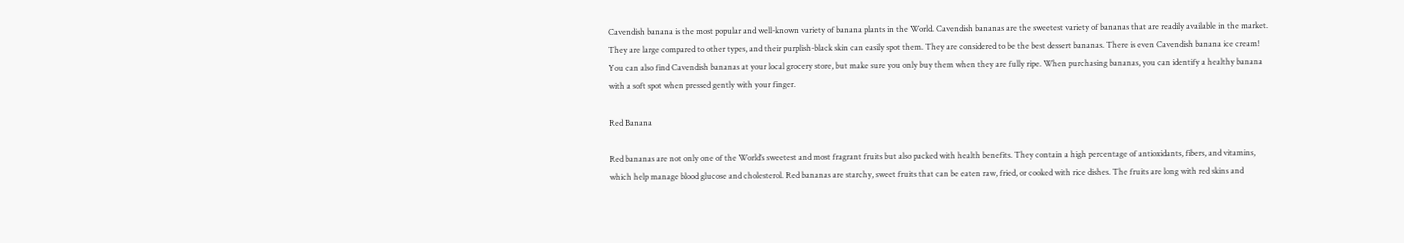Cavendish banana is the most popular and well-known variety of banana plants in the World. Cavendish bananas are the sweetest variety of bananas that are readily available in the market. They are large compared to other types, and their purplish-black skin can easily spot them. They are considered to be the best dessert bananas. There is even Cavendish banana ice cream! You can also find Cavendish bananas at your local grocery store, but make sure you only buy them when they are fully ripe. When purchasing bananas, you can identify a healthy banana with a soft spot when pressed gently with your finger.

Red Banana

Red bananas are not only one of the World’s sweetest and most fragrant fruits but also packed with health benefits. They contain a high percentage of antioxidants, fibers, and vitamins, which help manage blood glucose and cholesterol. Red bananas are starchy, sweet fruits that can be eaten raw, fried, or cooked with rice dishes. The fruits are long with red skins and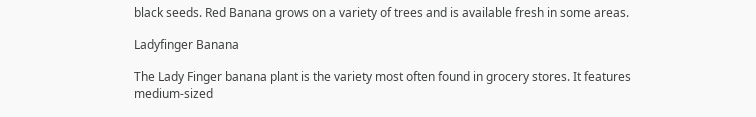black seeds. Red Banana grows on a variety of trees and is available fresh in some areas.

Ladyfinger Banana

The Lady Finger banana plant is the variety most often found in grocery stores. It features medium-sized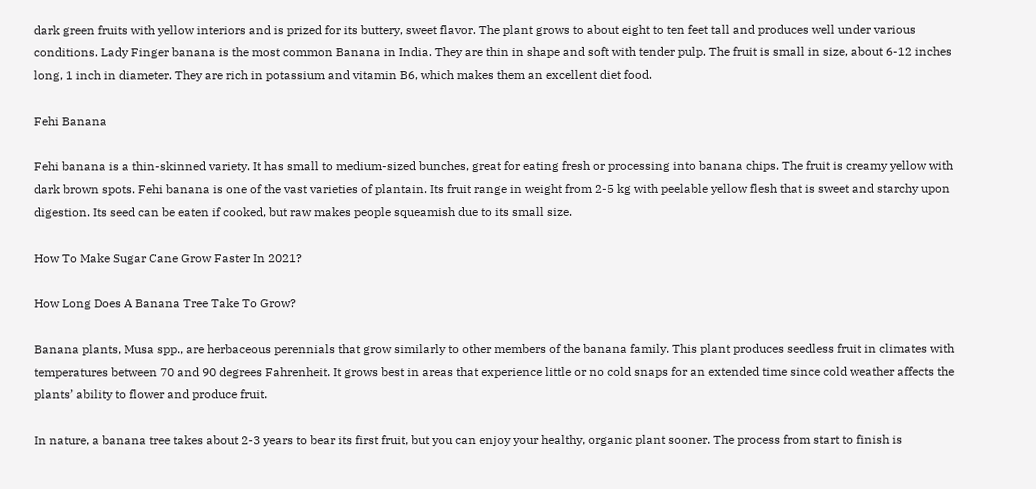dark green fruits with yellow interiors and is prized for its buttery, sweet flavor. The plant grows to about eight to ten feet tall and produces well under various conditions. Lady Finger banana is the most common Banana in India. They are thin in shape and soft with tender pulp. The fruit is small in size, about 6-12 inches long, 1 inch in diameter. They are rich in potassium and vitamin B6, which makes them an excellent diet food.

Fehi Banana

Fehi banana is a thin-skinned variety. It has small to medium-sized bunches, great for eating fresh or processing into banana chips. The fruit is creamy yellow with dark brown spots. Fehi banana is one of the vast varieties of plantain. Its fruit range in weight from 2-5 kg with peelable yellow flesh that is sweet and starchy upon digestion. Its seed can be eaten if cooked, but raw makes people squeamish due to its small size.

How To Make Sugar Cane Grow Faster In 2021?

How Long Does A Banana Tree Take To Grow?

Banana plants, Musa spp., are herbaceous perennials that grow similarly to other members of the banana family. This plant produces seedless fruit in climates with temperatures between 70 and 90 degrees Fahrenheit. It grows best in areas that experience little or no cold snaps for an extended time since cold weather affects the plants’ ability to flower and produce fruit.

In nature, a banana tree takes about 2-3 years to bear its first fruit, but you can enjoy your healthy, organic plant sooner. The process from start to finish is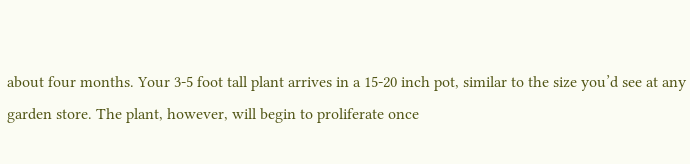about four months. Your 3-5 foot tall plant arrives in a 15-20 inch pot, similar to the size you’d see at any garden store. The plant, however, will begin to proliferate once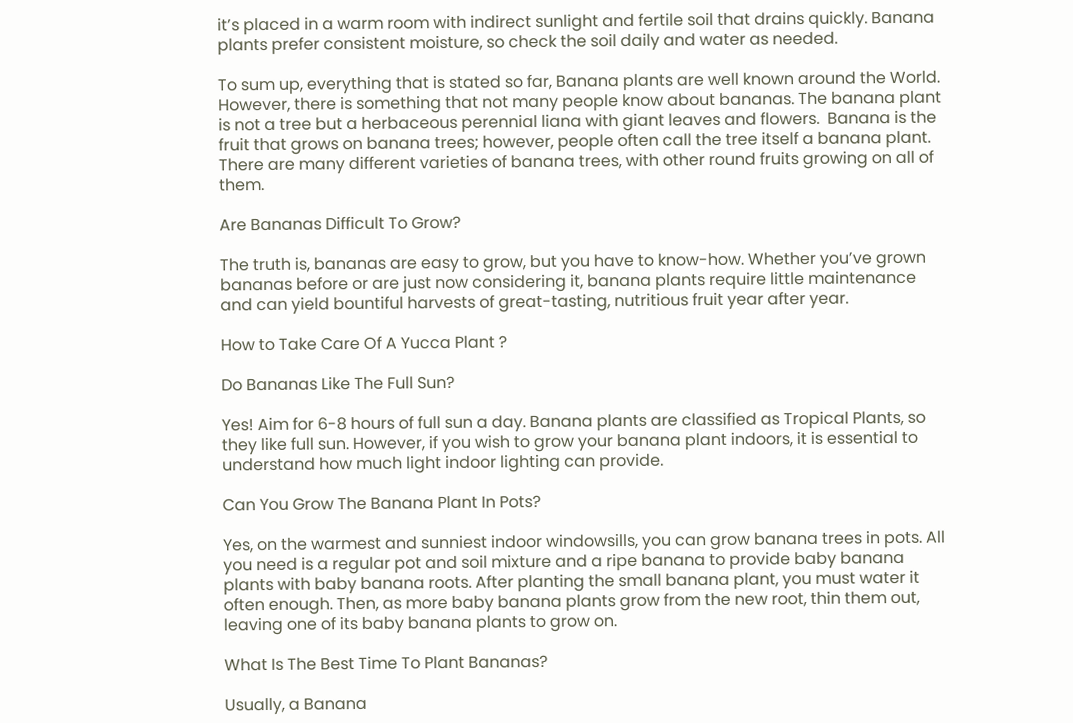it’s placed in a warm room with indirect sunlight and fertile soil that drains quickly. Banana plants prefer consistent moisture, so check the soil daily and water as needed.

To sum up, everything that is stated so far, Banana plants are well known around the World. However, there is something that not many people know about bananas. The banana plant is not a tree but a herbaceous perennial liana with giant leaves and flowers.  Banana is the fruit that grows on banana trees; however, people often call the tree itself a banana plant. There are many different varieties of banana trees, with other round fruits growing on all of them.

Are Bananas Difficult To Grow?

The truth is, bananas are easy to grow, but you have to know-how. Whether you’ve grown bananas before or are just now considering it, banana plants require little maintenance and can yield bountiful harvests of great-tasting, nutritious fruit year after year.

How to Take Care Of A Yucca Plant ?

Do Bananas Like The Full Sun?

Yes! Aim for 6-8 hours of full sun a day. Banana plants are classified as Tropical Plants, so they like full sun. However, if you wish to grow your banana plant indoors, it is essential to understand how much light indoor lighting can provide.

Can You Grow The Banana Plant In Pots?

Yes, on the warmest and sunniest indoor windowsills, you can grow banana trees in pots. All you need is a regular pot and soil mixture and a ripe banana to provide baby banana plants with baby banana roots. After planting the small banana plant, you must water it often enough. Then, as more baby banana plants grow from the new root, thin them out, leaving one of its baby banana plants to grow on.

What Is The Best Time To Plant Bananas?

Usually, a Banana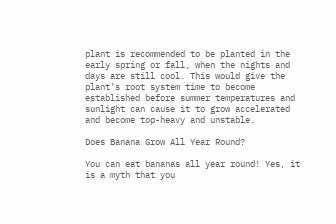plant is recommended to be planted in the early spring or fall, when the nights and days are still cool. This would give the plant’s root system time to become established before summer temperatures and sunlight can cause it to grow accelerated and become top-heavy and unstable.

Does Banana Grow All Year Round?

You can eat bananas all year round! Yes, it is a myth that you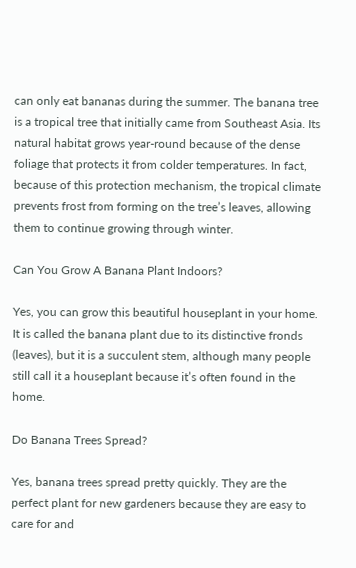can only eat bananas during the summer. The banana tree is a tropical tree that initially came from Southeast Asia. Its natural habitat grows year-round because of the dense foliage that protects it from colder temperatures. In fact, because of this protection mechanism, the tropical climate prevents frost from forming on the tree’s leaves, allowing them to continue growing through winter.

Can You Grow A Banana Plant Indoors?

Yes, you can grow this beautiful houseplant in your home. It is called the banana plant due to its distinctive fronds (leaves), but it is a succulent stem, although many people still call it a houseplant because it’s often found in the home.

Do Banana Trees Spread?

Yes, banana trees spread pretty quickly. They are the perfect plant for new gardeners because they are easy to care for and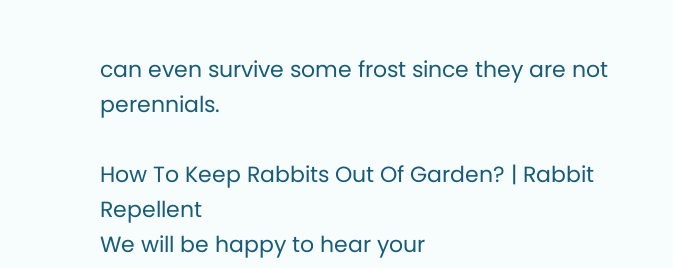can even survive some frost since they are not perennials.

How To Keep Rabbits Out Of Garden? | Rabbit Repellent
We will be happy to hear your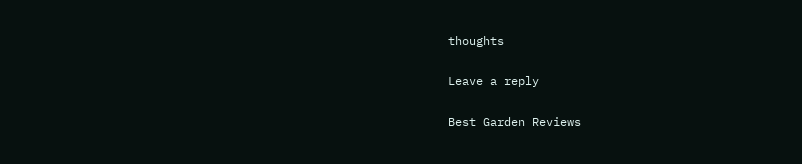thoughts

Leave a reply

Best Garden Reviews